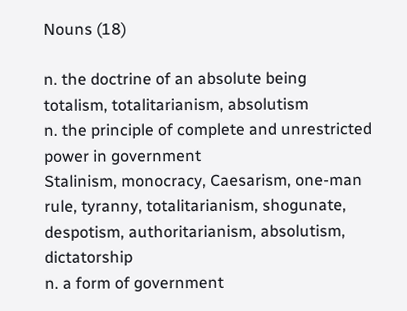Nouns (18)

n. the doctrine of an absolute being
totalism, totalitarianism, absolutism
n. the principle of complete and unrestricted power in government
Stalinism, monocracy, Caesarism, one-man rule, tyranny, totalitarianism, shogunate, despotism, authoritarianism, absolutism, dictatorship
n. a form of government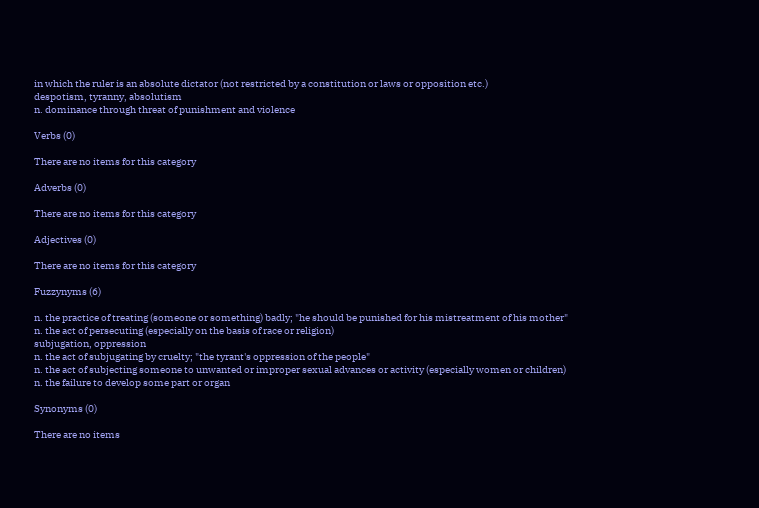in which the ruler is an absolute dictator (not restricted by a constitution or laws or opposition etc.)
despotism, tyranny, absolutism
n. dominance through threat of punishment and violence

Verbs (0)

There are no items for this category

Adverbs (0)

There are no items for this category

Adjectives (0)

There are no items for this category

Fuzzynyms (6)

n. the practice of treating (someone or something) badly; "he should be punished for his mistreatment of his mother"
n. the act of persecuting (especially on the basis of race or religion)
subjugation, oppression
n. the act of subjugating by cruelty; "the tyrant's oppression of the people"
n. the act of subjecting someone to unwanted or improper sexual advances or activity (especially women or children)
n. the failure to develop some part or organ

Synonyms (0)

There are no items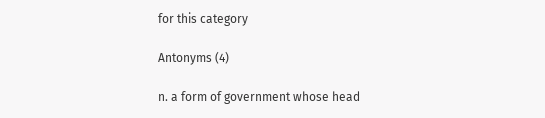for this category

Antonyms (4)

n. a form of government whose head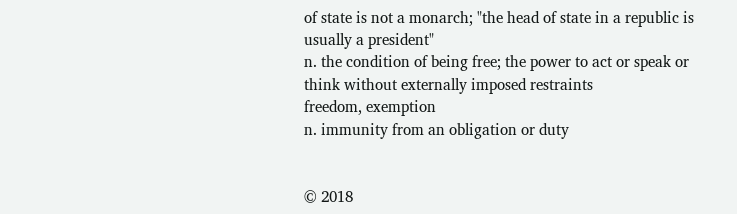of state is not a monarch; "the head of state in a republic is usually a president"
n. the condition of being free; the power to act or speak or think without externally imposed restraints
freedom, exemption
n. immunity from an obligation or duty


© 2018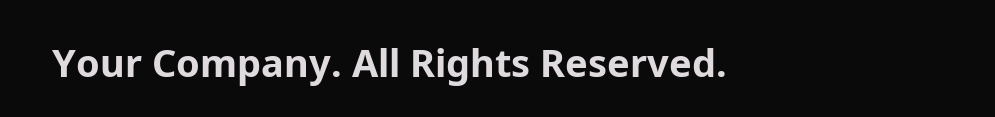Your Company. All Rights Reserved.